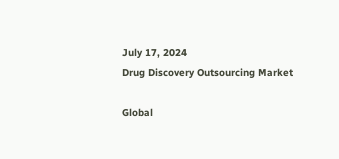July 17, 2024
Drug Discovery Outsourcing Market

Global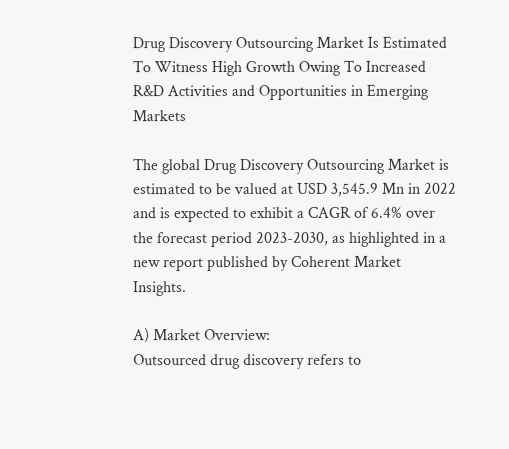Drug Discovery Outsourcing Market Is Estimated To Witness High Growth Owing To Increased R&D Activities and Opportunities in Emerging Markets

The global Drug Discovery Outsourcing Market is estimated to be valued at USD 3,545.9 Mn in 2022 and is expected to exhibit a CAGR of 6.4% over the forecast period 2023-2030, as highlighted in a new report published by Coherent Market Insights.

A) Market Overview:
Outsourced drug discovery refers to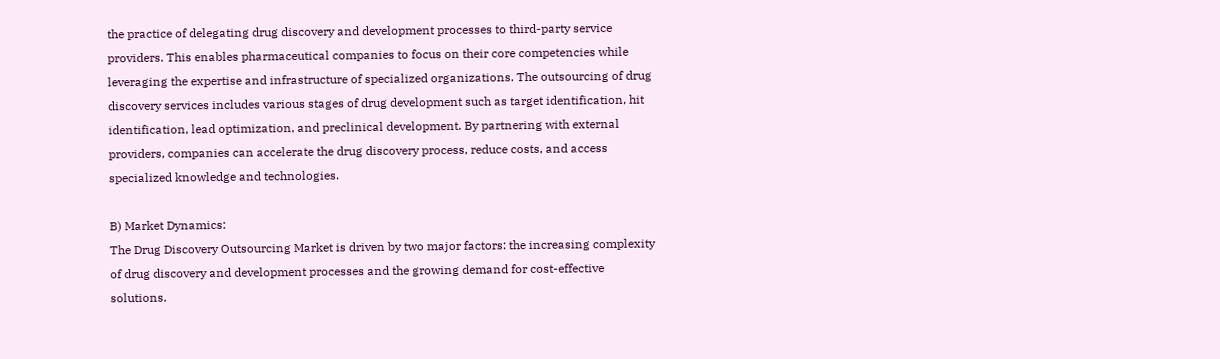the practice of delegating drug discovery and development processes to third-party service providers. This enables pharmaceutical companies to focus on their core competencies while leveraging the expertise and infrastructure of specialized organizations. The outsourcing of drug discovery services includes various stages of drug development such as target identification, hit identification, lead optimization, and preclinical development. By partnering with external providers, companies can accelerate the drug discovery process, reduce costs, and access specialized knowledge and technologies.

B) Market Dynamics:
The Drug Discovery Outsourcing Market is driven by two major factors: the increasing complexity of drug discovery and development processes and the growing demand for cost-effective solutions.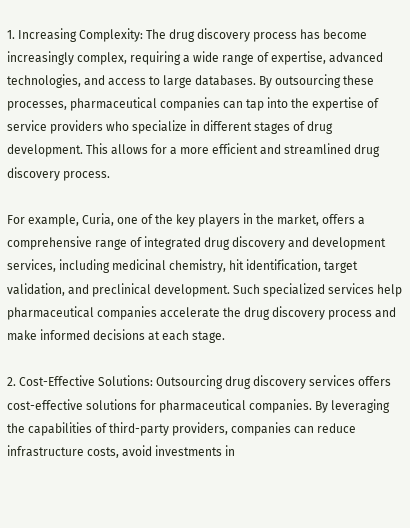1. Increasing Complexity: The drug discovery process has become increasingly complex, requiring a wide range of expertise, advanced technologies, and access to large databases. By outsourcing these processes, pharmaceutical companies can tap into the expertise of service providers who specialize in different stages of drug development. This allows for a more efficient and streamlined drug discovery process.

For example, Curia, one of the key players in the market, offers a comprehensive range of integrated drug discovery and development services, including medicinal chemistry, hit identification, target validation, and preclinical development. Such specialized services help pharmaceutical companies accelerate the drug discovery process and make informed decisions at each stage.

2. Cost-Effective Solutions: Outsourcing drug discovery services offers cost-effective solutions for pharmaceutical companies. By leveraging the capabilities of third-party providers, companies can reduce infrastructure costs, avoid investments in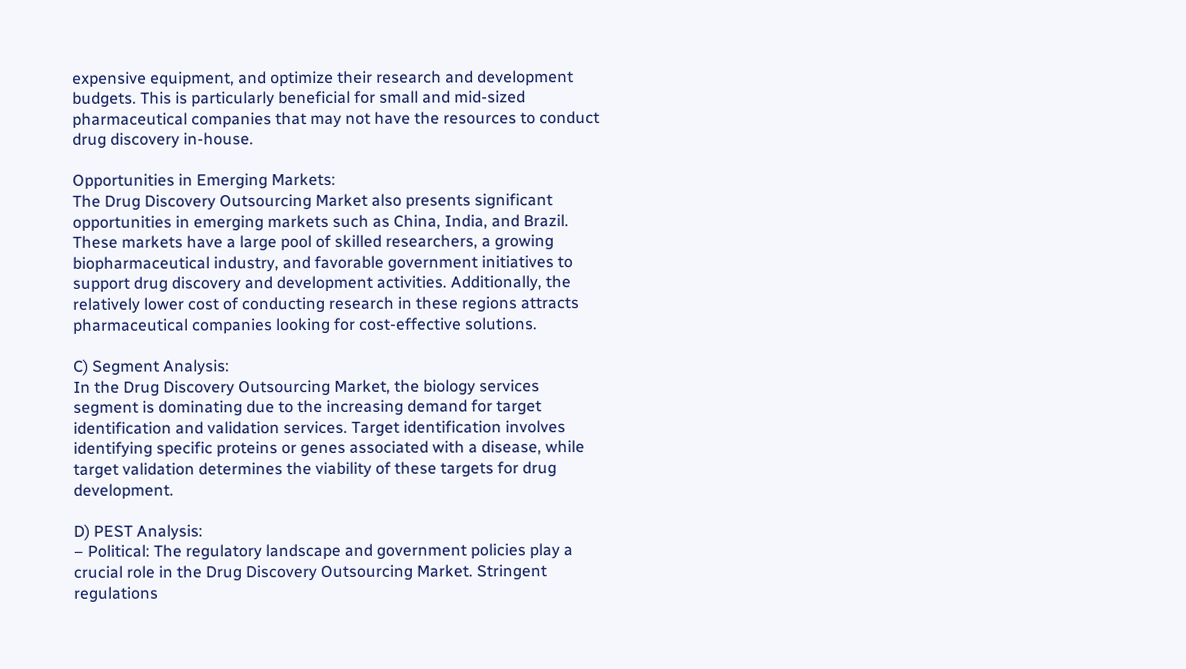expensive equipment, and optimize their research and development budgets. This is particularly beneficial for small and mid-sized pharmaceutical companies that may not have the resources to conduct drug discovery in-house.

Opportunities in Emerging Markets:
The Drug Discovery Outsourcing Market also presents significant opportunities in emerging markets such as China, India, and Brazil. These markets have a large pool of skilled researchers, a growing biopharmaceutical industry, and favorable government initiatives to support drug discovery and development activities. Additionally, the relatively lower cost of conducting research in these regions attracts pharmaceutical companies looking for cost-effective solutions.

C) Segment Analysis:
In the Drug Discovery Outsourcing Market, the biology services segment is dominating due to the increasing demand for target identification and validation services. Target identification involves identifying specific proteins or genes associated with a disease, while target validation determines the viability of these targets for drug development.

D) PEST Analysis:
– Political: The regulatory landscape and government policies play a crucial role in the Drug Discovery Outsourcing Market. Stringent regulations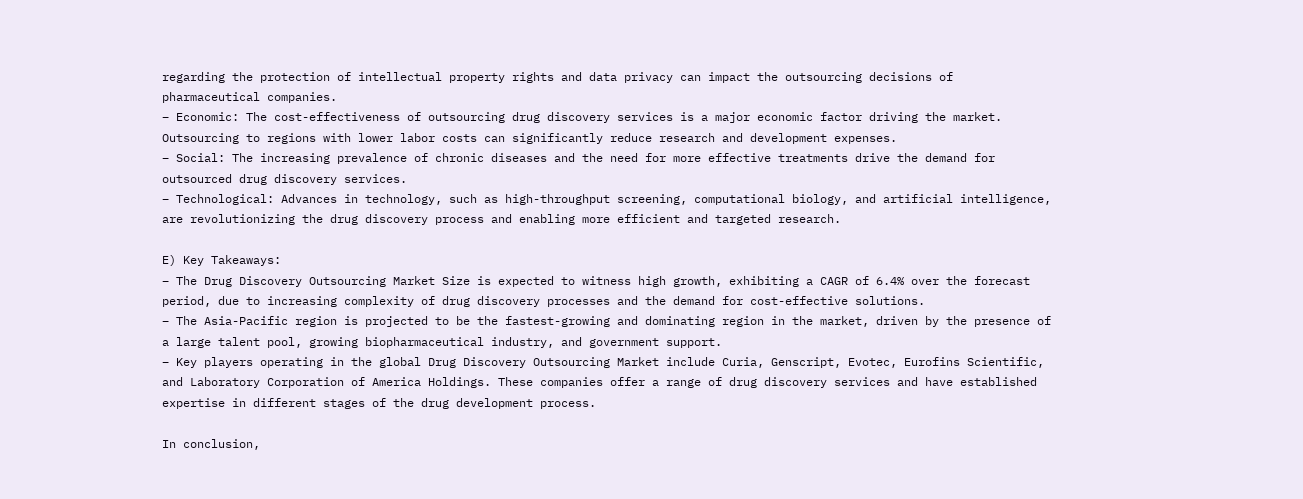regarding the protection of intellectual property rights and data privacy can impact the outsourcing decisions of pharmaceutical companies.
– Economic: The cost-effectiveness of outsourcing drug discovery services is a major economic factor driving the market. Outsourcing to regions with lower labor costs can significantly reduce research and development expenses.
– Social: The increasing prevalence of chronic diseases and the need for more effective treatments drive the demand for outsourced drug discovery services.
– Technological: Advances in technology, such as high-throughput screening, computational biology, and artificial intelligence, are revolutionizing the drug discovery process and enabling more efficient and targeted research.

E) Key Takeaways:
– The Drug Discovery Outsourcing Market Size is expected to witness high growth, exhibiting a CAGR of 6.4% over the forecast period, due to increasing complexity of drug discovery processes and the demand for cost-effective solutions.
– The Asia-Pacific region is projected to be the fastest-growing and dominating region in the market, driven by the presence of a large talent pool, growing biopharmaceutical industry, and government support.
– Key players operating in the global Drug Discovery Outsourcing Market include Curia, Genscript, Evotec, Eurofins Scientific, and Laboratory Corporation of America Holdings. These companies offer a range of drug discovery services and have established expertise in different stages of the drug development process.

In conclusion,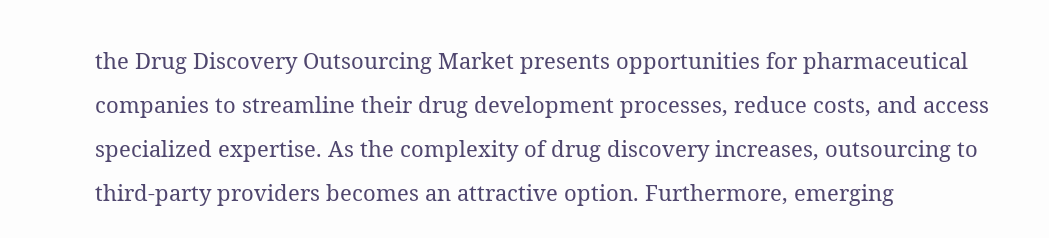the Drug Discovery Outsourcing Market presents opportunities for pharmaceutical companies to streamline their drug development processes, reduce costs, and access specialized expertise. As the complexity of drug discovery increases, outsourcing to third-party providers becomes an attractive option. Furthermore, emerging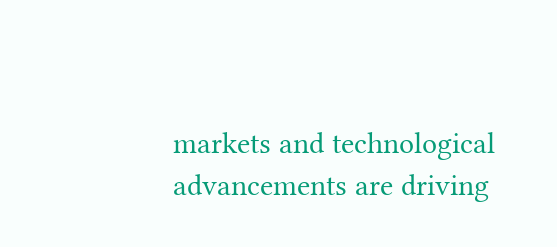markets and technological advancements are driving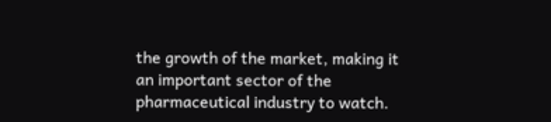the growth of the market, making it an important sector of the pharmaceutical industry to watch.